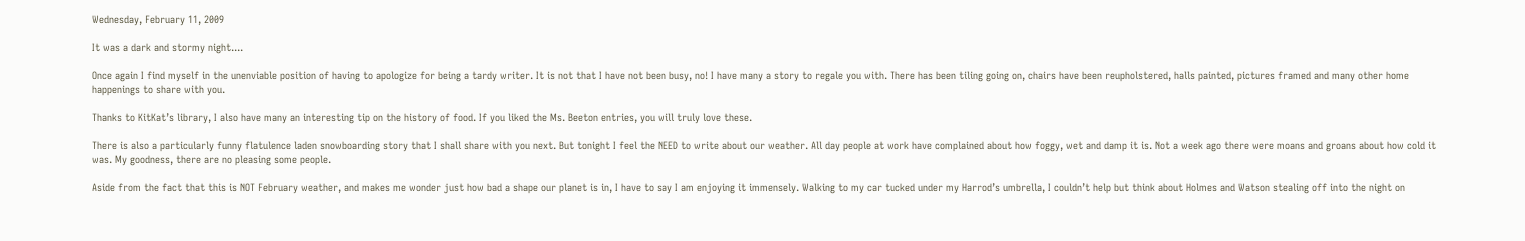Wednesday, February 11, 2009

It was a dark and stormy night....

Once again I find myself in the unenviable position of having to apologize for being a tardy writer. It is not that I have not been busy, no! I have many a story to regale you with. There has been tiling going on, chairs have been reupholstered, halls painted, pictures framed and many other home happenings to share with you.

Thanks to KitKat’s library, I also have many an interesting tip on the history of food. If you liked the Ms. Beeton entries, you will truly love these.

There is also a particularly funny flatulence laden snowboarding story that I shall share with you next. But tonight I feel the NEED to write about our weather. All day people at work have complained about how foggy, wet and damp it is. Not a week ago there were moans and groans about how cold it was. My goodness, there are no pleasing some people.

Aside from the fact that this is NOT February weather, and makes me wonder just how bad a shape our planet is in, I have to say I am enjoying it immensely. Walking to my car tucked under my Harrod’s umbrella, I couldn’t help but think about Holmes and Watson stealing off into the night on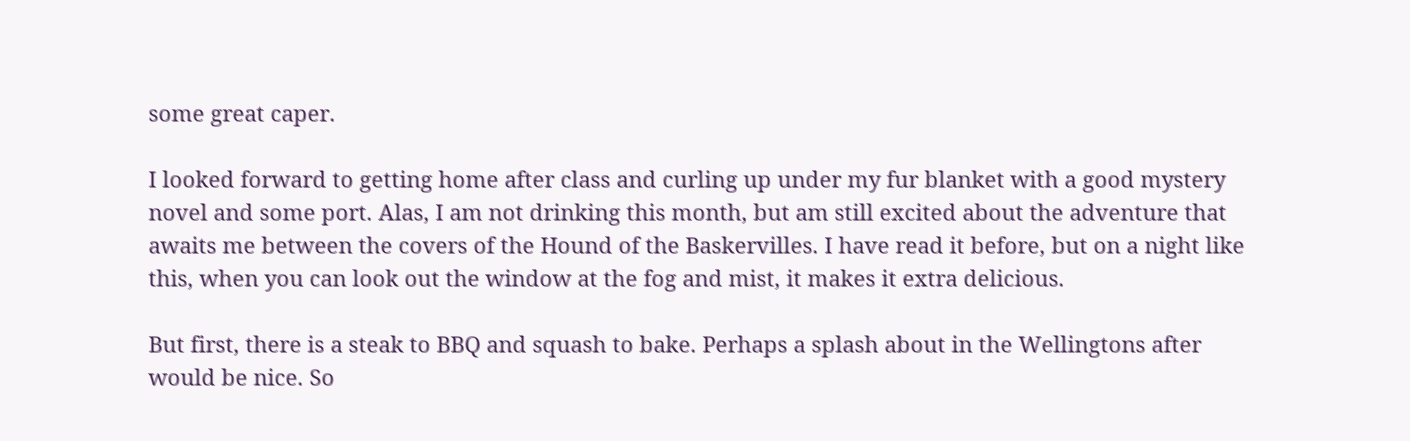some great caper.

I looked forward to getting home after class and curling up under my fur blanket with a good mystery novel and some port. Alas, I am not drinking this month, but am still excited about the adventure that awaits me between the covers of the Hound of the Baskervilles. I have read it before, but on a night like this, when you can look out the window at the fog and mist, it makes it extra delicious.

But first, there is a steak to BBQ and squash to bake. Perhaps a splash about in the Wellingtons after would be nice. So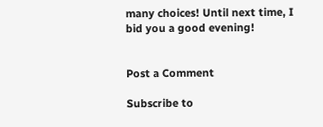many choices! Until next time, I bid you a good evening!


Post a Comment

Subscribe to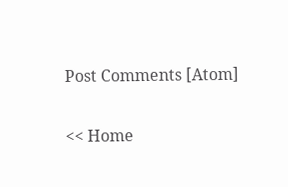Post Comments [Atom]

<< Home